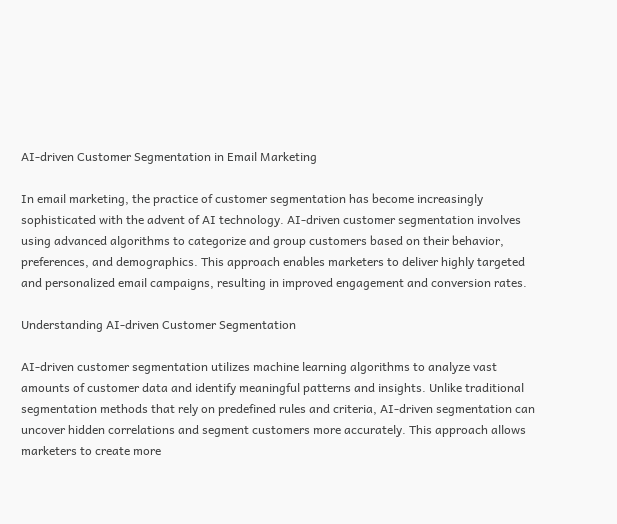AI-driven Customer Segmentation in Email Marketing

In email marketing, the practice of customer segmentation has become increasingly sophisticated with the advent of AI technology. AI-driven customer segmentation involves using advanced algorithms to categorize and group customers based on their behavior, preferences, and demographics. This approach enables marketers to deliver highly targeted and personalized email campaigns, resulting in improved engagement and conversion rates.

Understanding AI-driven Customer Segmentation

AI-driven customer segmentation utilizes machine learning algorithms to analyze vast amounts of customer data and identify meaningful patterns and insights. Unlike traditional segmentation methods that rely on predefined rules and criteria, AI-driven segmentation can uncover hidden correlations and segment customers more accurately. This approach allows marketers to create more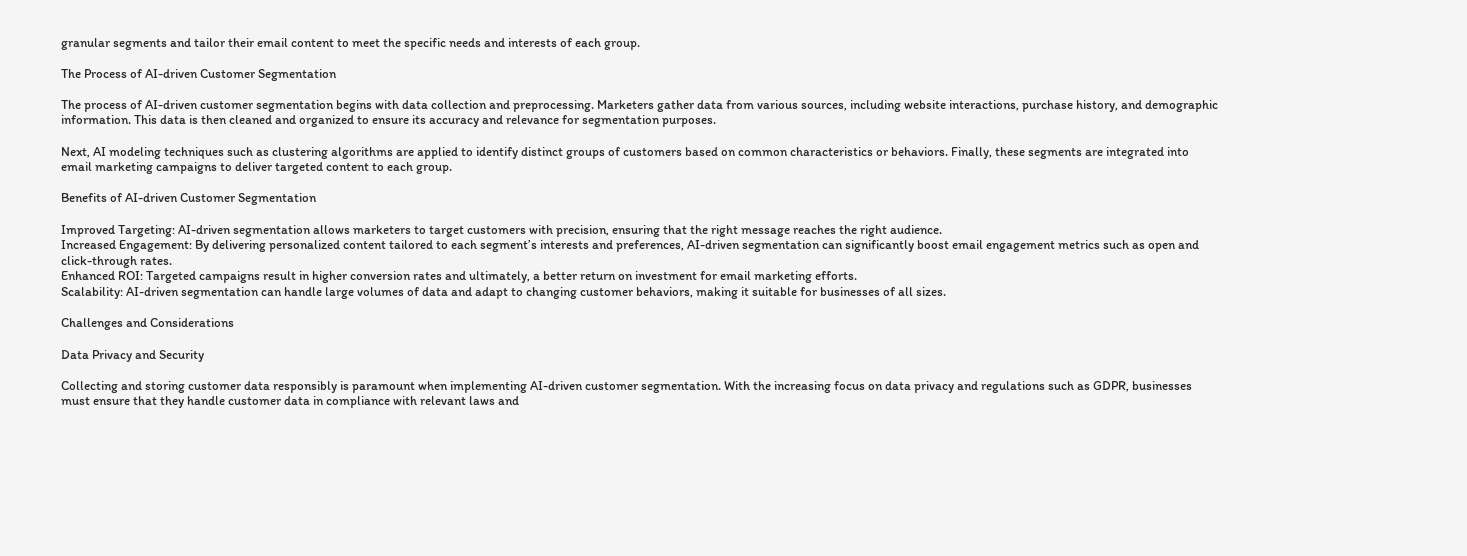granular segments and tailor their email content to meet the specific needs and interests of each group.

The Process of AI-driven Customer Segmentation

The process of AI-driven customer segmentation begins with data collection and preprocessing. Marketers gather data from various sources, including website interactions, purchase history, and demographic information. This data is then cleaned and organized to ensure its accuracy and relevance for segmentation purposes.

Next, AI modeling techniques such as clustering algorithms are applied to identify distinct groups of customers based on common characteristics or behaviors. Finally, these segments are integrated into email marketing campaigns to deliver targeted content to each group.

Benefits of AI-driven Customer Segmentation

Improved Targeting: AI-driven segmentation allows marketers to target customers with precision, ensuring that the right message reaches the right audience.
Increased Engagement: By delivering personalized content tailored to each segment’s interests and preferences, AI-driven segmentation can significantly boost email engagement metrics such as open and click-through rates.
Enhanced ROI: Targeted campaigns result in higher conversion rates and ultimately, a better return on investment for email marketing efforts.
Scalability: AI-driven segmentation can handle large volumes of data and adapt to changing customer behaviors, making it suitable for businesses of all sizes.

Challenges and Considerations

Data Privacy and Security

Collecting and storing customer data responsibly is paramount when implementing AI-driven customer segmentation. With the increasing focus on data privacy and regulations such as GDPR, businesses must ensure that they handle customer data in compliance with relevant laws and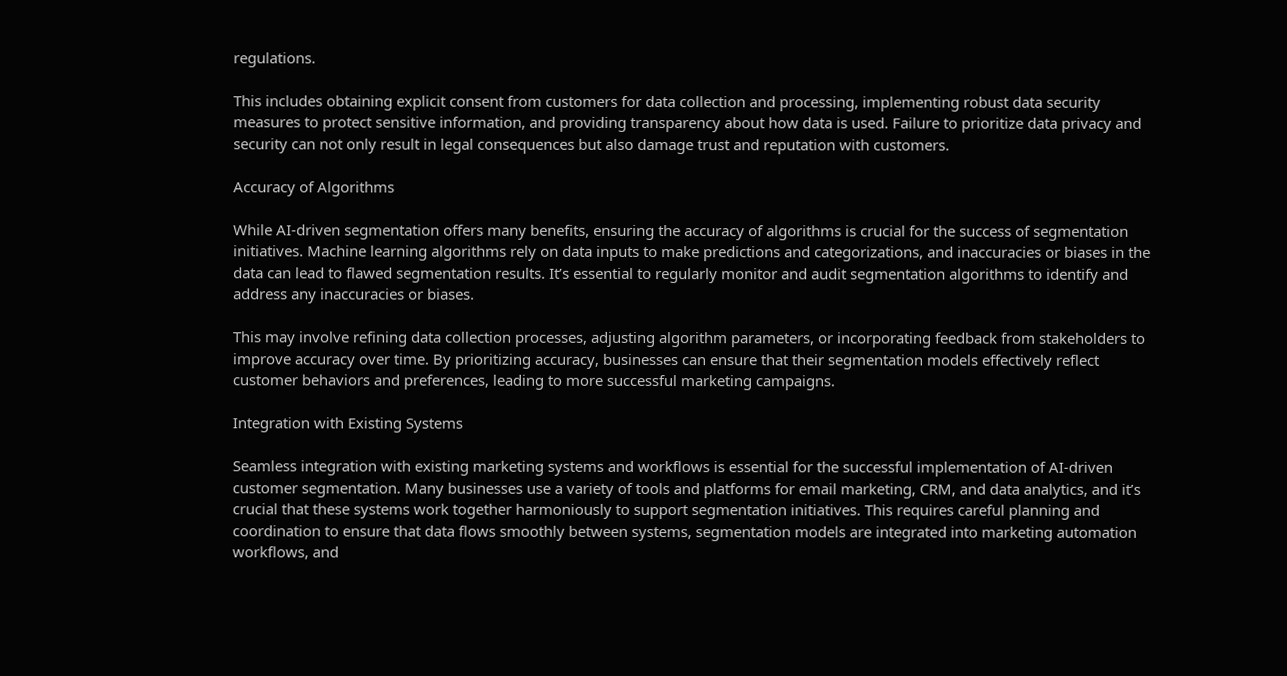regulations.

This includes obtaining explicit consent from customers for data collection and processing, implementing robust data security measures to protect sensitive information, and providing transparency about how data is used. Failure to prioritize data privacy and security can not only result in legal consequences but also damage trust and reputation with customers.

Accuracy of Algorithms

While AI-driven segmentation offers many benefits, ensuring the accuracy of algorithms is crucial for the success of segmentation initiatives. Machine learning algorithms rely on data inputs to make predictions and categorizations, and inaccuracies or biases in the data can lead to flawed segmentation results. It’s essential to regularly monitor and audit segmentation algorithms to identify and address any inaccuracies or biases.

This may involve refining data collection processes, adjusting algorithm parameters, or incorporating feedback from stakeholders to improve accuracy over time. By prioritizing accuracy, businesses can ensure that their segmentation models effectively reflect customer behaviors and preferences, leading to more successful marketing campaigns.

Integration with Existing Systems

Seamless integration with existing marketing systems and workflows is essential for the successful implementation of AI-driven customer segmentation. Many businesses use a variety of tools and platforms for email marketing, CRM, and data analytics, and it’s crucial that these systems work together harmoniously to support segmentation initiatives. This requires careful planning and coordination to ensure that data flows smoothly between systems, segmentation models are integrated into marketing automation workflows, and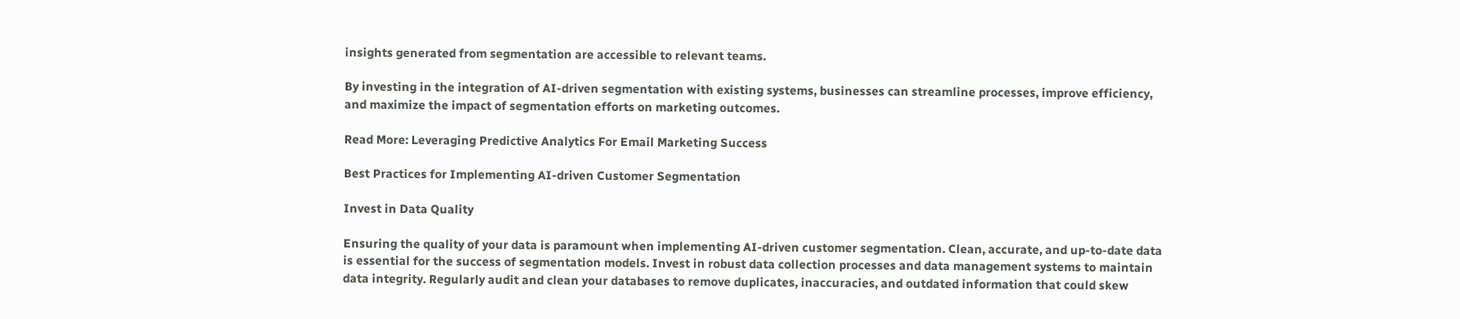insights generated from segmentation are accessible to relevant teams.

By investing in the integration of AI-driven segmentation with existing systems, businesses can streamline processes, improve efficiency, and maximize the impact of segmentation efforts on marketing outcomes.

Read More: Leveraging Predictive Analytics For Email Marketing Success

Best Practices for Implementing AI-driven Customer Segmentation

Invest in Data Quality

Ensuring the quality of your data is paramount when implementing AI-driven customer segmentation. Clean, accurate, and up-to-date data is essential for the success of segmentation models. Invest in robust data collection processes and data management systems to maintain data integrity. Regularly audit and clean your databases to remove duplicates, inaccuracies, and outdated information that could skew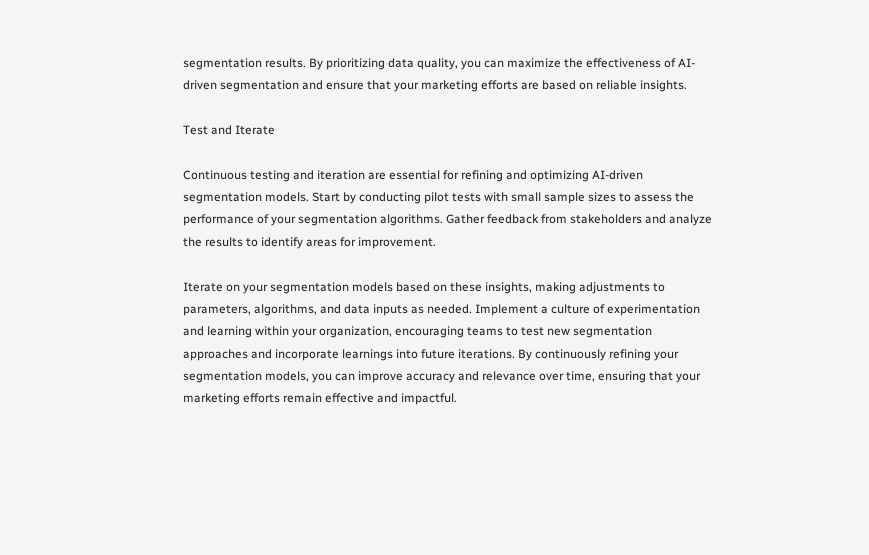segmentation results. By prioritizing data quality, you can maximize the effectiveness of AI-driven segmentation and ensure that your marketing efforts are based on reliable insights.

Test and Iterate

Continuous testing and iteration are essential for refining and optimizing AI-driven segmentation models. Start by conducting pilot tests with small sample sizes to assess the performance of your segmentation algorithms. Gather feedback from stakeholders and analyze the results to identify areas for improvement.

Iterate on your segmentation models based on these insights, making adjustments to parameters, algorithms, and data inputs as needed. Implement a culture of experimentation and learning within your organization, encouraging teams to test new segmentation approaches and incorporate learnings into future iterations. By continuously refining your segmentation models, you can improve accuracy and relevance over time, ensuring that your marketing efforts remain effective and impactful.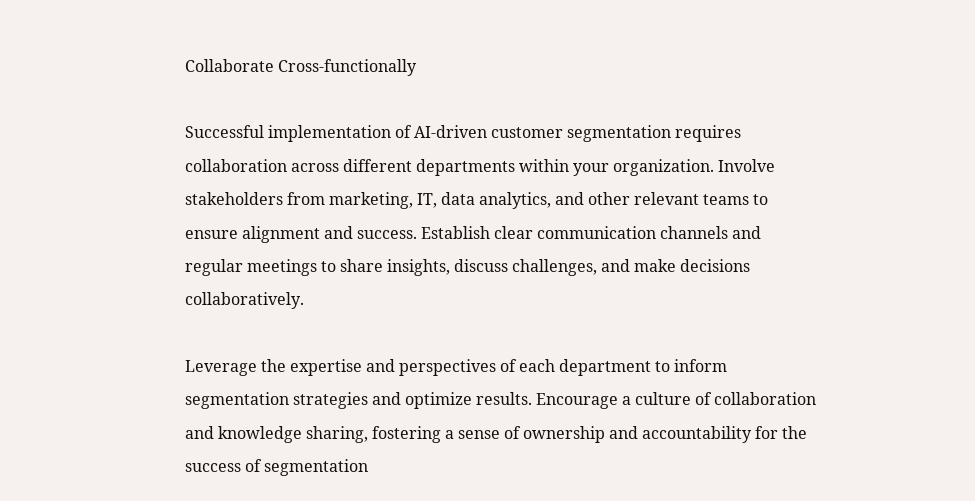Collaborate Cross-functionally

Successful implementation of AI-driven customer segmentation requires collaboration across different departments within your organization. Involve stakeholders from marketing, IT, data analytics, and other relevant teams to ensure alignment and success. Establish clear communication channels and regular meetings to share insights, discuss challenges, and make decisions collaboratively.

Leverage the expertise and perspectives of each department to inform segmentation strategies and optimize results. Encourage a culture of collaboration and knowledge sharing, fostering a sense of ownership and accountability for the success of segmentation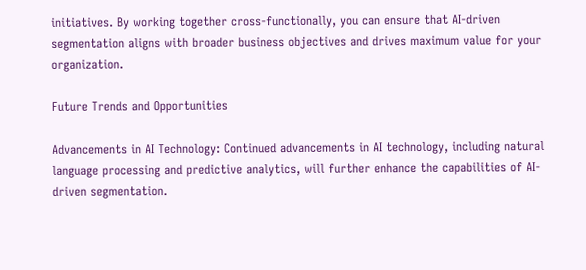initiatives. By working together cross-functionally, you can ensure that AI-driven segmentation aligns with broader business objectives and drives maximum value for your organization.

Future Trends and Opportunities

Advancements in AI Technology: Continued advancements in AI technology, including natural language processing and predictive analytics, will further enhance the capabilities of AI-driven segmentation.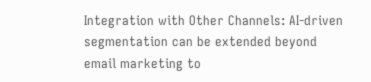Integration with Other Channels: AI-driven segmentation can be extended beyond email marketing to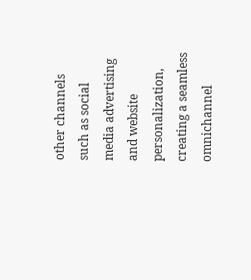other channels such as social media advertising and website personalization, creating a seamless omnichannel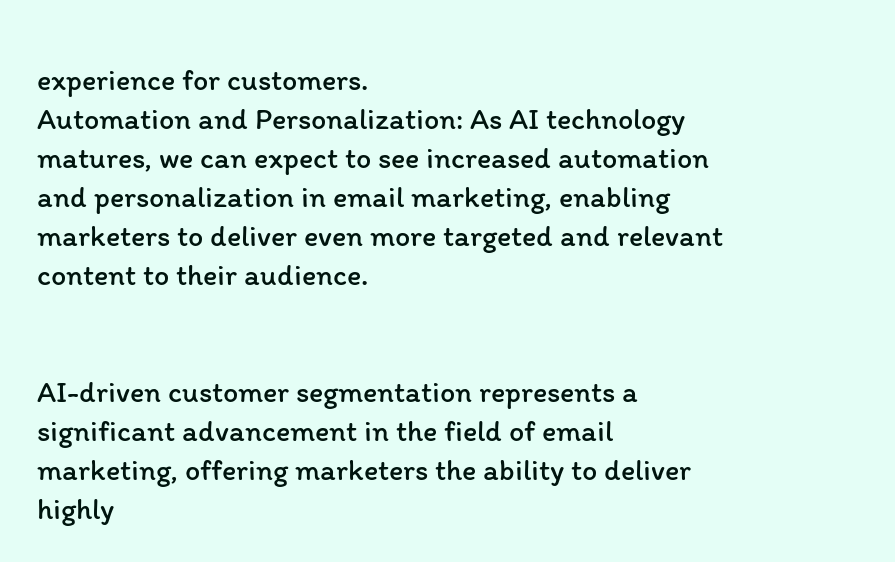experience for customers.
Automation and Personalization: As AI technology matures, we can expect to see increased automation and personalization in email marketing, enabling marketers to deliver even more targeted and relevant content to their audience.


AI-driven customer segmentation represents a significant advancement in the field of email marketing, offering marketers the ability to deliver highly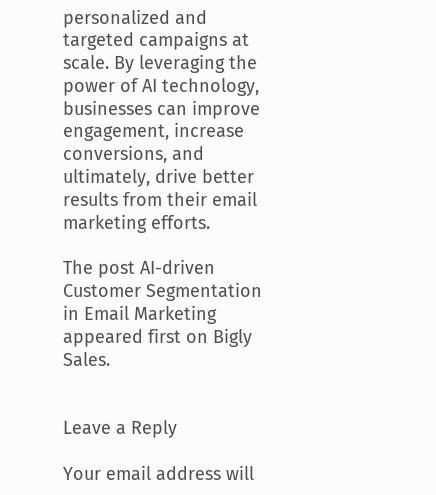personalized and targeted campaigns at scale. By leveraging the power of AI technology, businesses can improve engagement, increase conversions, and ultimately, drive better results from their email marketing efforts.

The post AI-driven Customer Segmentation in Email Marketing appeared first on Bigly Sales.


Leave a Reply

Your email address will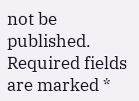not be published. Required fields are marked *